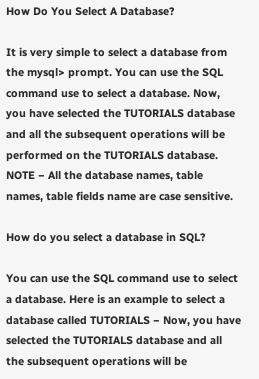How Do You Select A Database?

It is very simple to select a database from the mysql> prompt. You can use the SQL command use to select a database. Now, you have selected the TUTORIALS database and all the subsequent operations will be performed on the TUTORIALS database. NOTE − All the database names, table names, table fields name are case sensitive.

How do you select a database in SQL?

You can use the SQL command use to select a database. Here is an example to select a database called TUTORIALS − Now, you have selected the TUTORIALS database and all the subsequent operations will be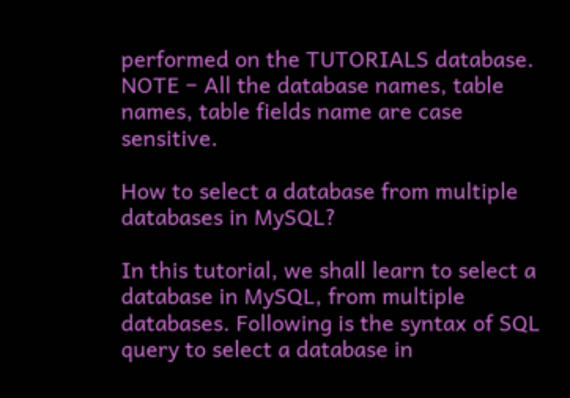performed on the TUTORIALS database. NOTE − All the database names, table names, table fields name are case sensitive.

How to select a database from multiple databases in MySQL?

In this tutorial, we shall learn to select a database in MySQL, from multiple databases. Following is the syntax of SQL query to select a database in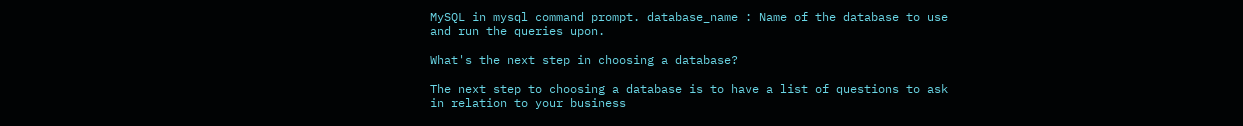MySQL in mysql command prompt. database_name : Name of the database to use and run the queries upon.

What's the next step in choosing a database?

The next step to choosing a database is to have a list of questions to ask in relation to your business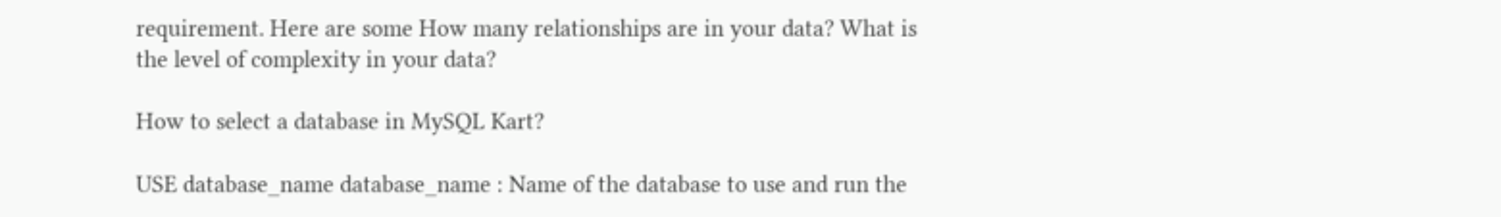requirement. Here are some How many relationships are in your data? What is the level of complexity in your data?

How to select a database in MySQL Kart?

USE database_name database_name : Name of the database to use and run the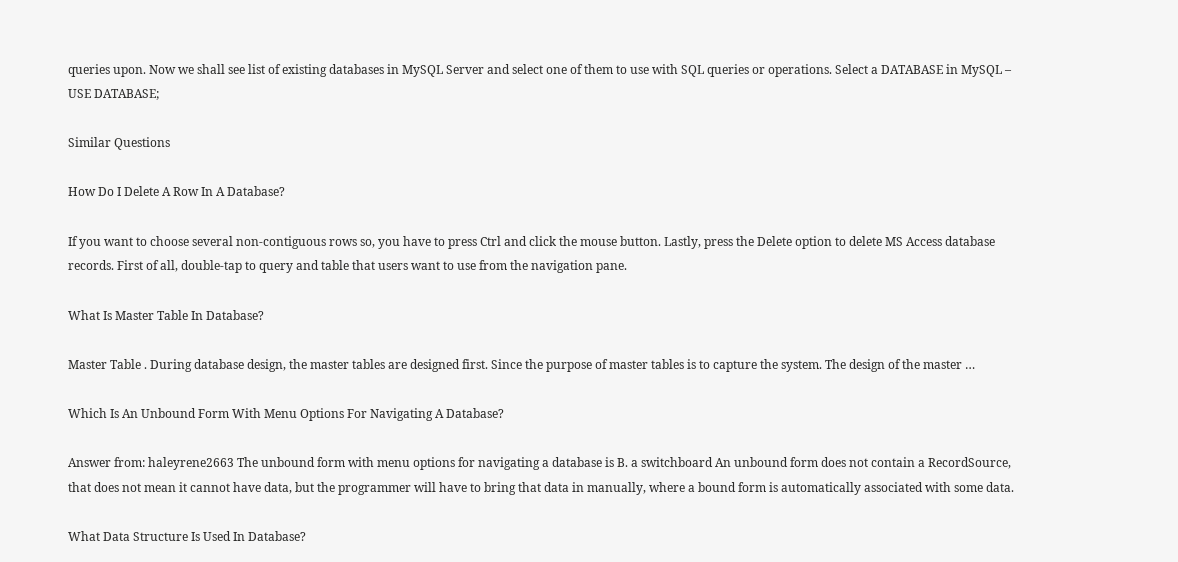queries upon. Now we shall see list of existing databases in MySQL Server and select one of them to use with SQL queries or operations. Select a DATABASE in MySQL – USE DATABASE;

Similar Questions

How Do I Delete A Row In A Database?

If you want to choose several non-contiguous rows so, you have to press Ctrl and click the mouse button. Lastly, press the Delete option to delete MS Access database records. First of all, double-tap to query and table that users want to use from the navigation pane.

What Is Master Table In Database?

Master Table . During database design, the master tables are designed first. Since the purpose of master tables is to capture the system. The design of the master …

Which Is An Unbound Form With Menu Options For Navigating A Database?

Answer from: haleyrene2663 The unbound form with menu options for navigating a database is B. a switchboard An unbound form does not contain a RecordSource, that does not mean it cannot have data, but the programmer will have to bring that data in manually, where a bound form is automatically associated with some data.

What Data Structure Is Used In Database?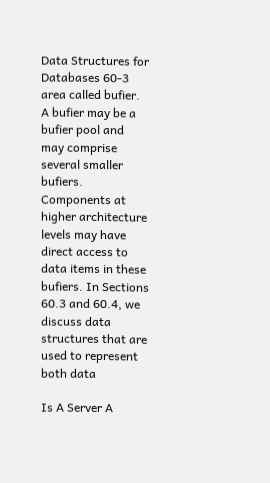Data Structures for Databases 60-3 area called bufier. A bufier may be a bufier pool and may comprise several smaller bufiers. Components at higher architecture levels may have direct access to data items in these bufiers. In Sections 60.3 and 60.4, we discuss data structures that are used to represent both data

Is A Server A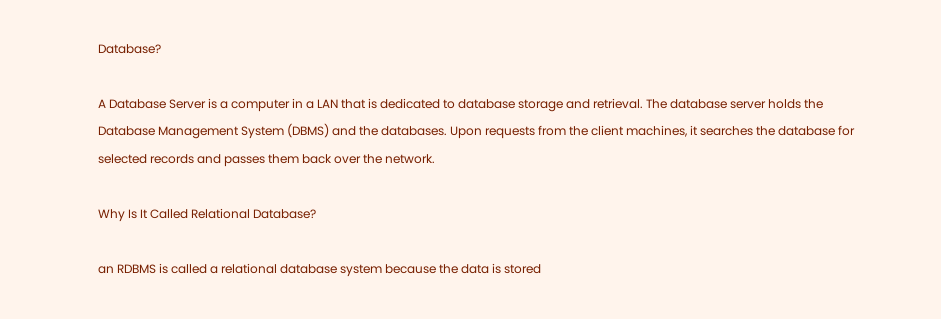Database?

A Database Server is a computer in a LAN that is dedicated to database storage and retrieval. The database server holds the Database Management System (DBMS) and the databases. Upon requests from the client machines, it searches the database for selected records and passes them back over the network.

Why Is It Called Relational Database?

an RDBMS is called a relational database system because the data is stored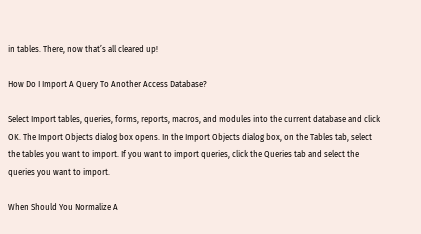in tables. There, now that’s all cleared up!

How Do I Import A Query To Another Access Database?

Select Import tables, queries, forms, reports, macros, and modules into the current database and click OK. The Import Objects dialog box opens. In the Import Objects dialog box, on the Tables tab, select the tables you want to import. If you want to import queries, click the Queries tab and select the queries you want to import.

When Should You Normalize A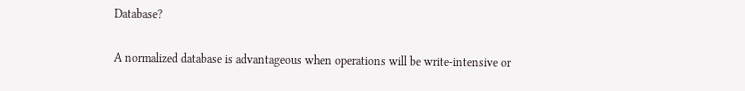Database?

A normalized database is advantageous when operations will be write-intensive or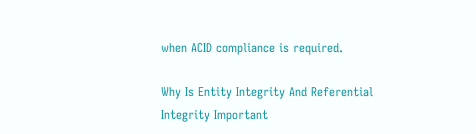when ACID compliance is required.

Why Is Entity Integrity And Referential Integrity Important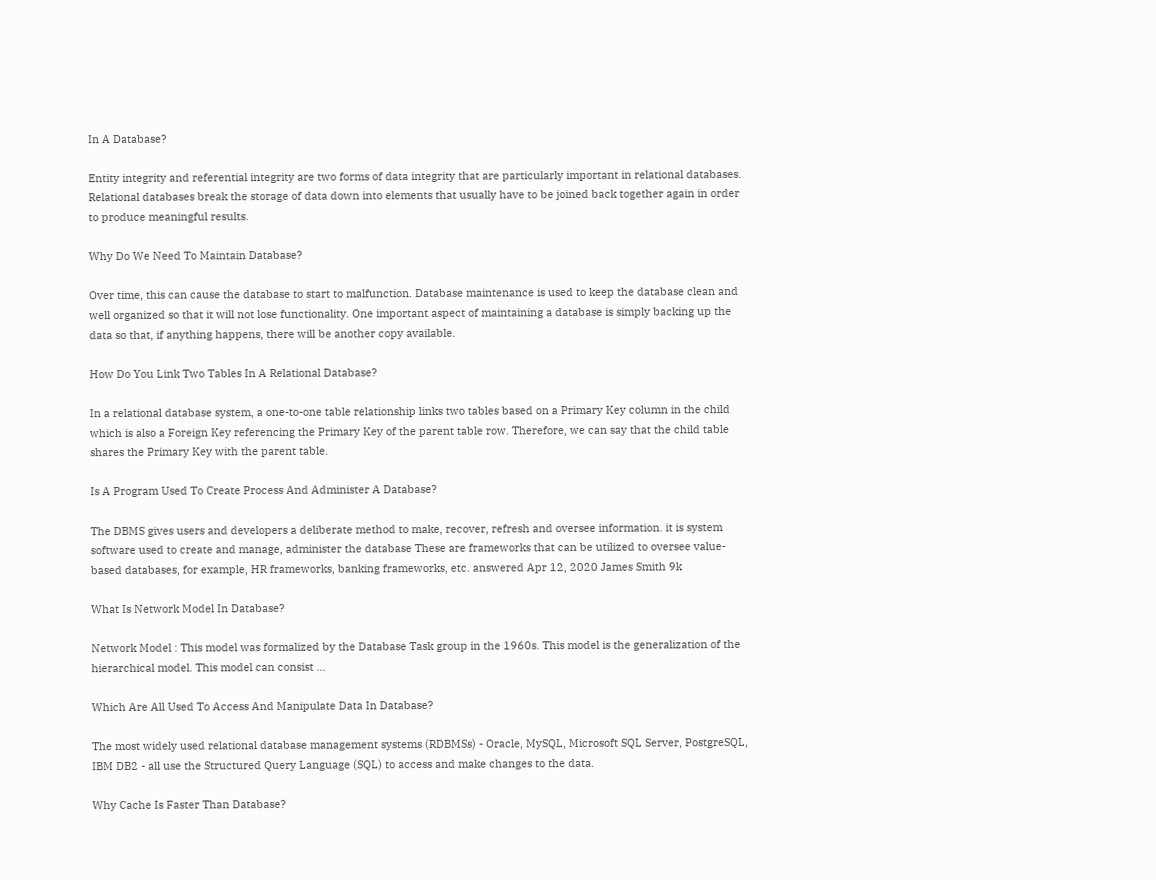In A Database?

Entity integrity and referential integrity are two forms of data integrity that are particularly important in relational databases. Relational databases break the storage of data down into elements that usually have to be joined back together again in order to produce meaningful results.

Why Do We Need To Maintain Database?

Over time, this can cause the database to start to malfunction. Database maintenance is used to keep the database clean and well organized so that it will not lose functionality. One important aspect of maintaining a database is simply backing up the data so that, if anything happens, there will be another copy available.

How Do You Link Two Tables In A Relational Database?

In a relational database system, a one-to-one table relationship links two tables based on a Primary Key column in the child which is also a Foreign Key referencing the Primary Key of the parent table row. Therefore, we can say that the child table shares the Primary Key with the parent table.

Is A Program Used To Create Process And Administer A Database?

The DBMS gives users and developers a deliberate method to make, recover, refresh and oversee information. it is system software used to create and manage, administer the database These are frameworks that can be utilized to oversee value-based databases, for example, HR frameworks, banking frameworks, etc. answered Apr 12, 2020 James Smith 9k

What Is Network Model In Database?

Network Model : This model was formalized by the Database Task group in the 1960s. This model is the generalization of the hierarchical model. This model can consist …

Which Are All Used To Access And Manipulate Data In Database?

The most widely used relational database management systems (RDBMSs) - Oracle, MySQL, Microsoft SQL Server, PostgreSQL, IBM DB2 - all use the Structured Query Language (SQL) to access and make changes to the data.

Why Cache Is Faster Than Database?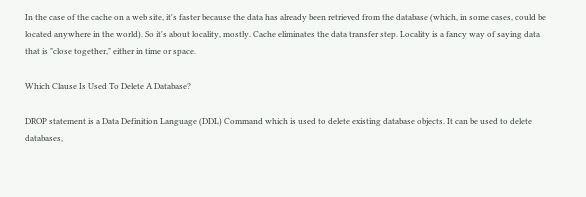In the case of the cache on a web site, it's faster because the data has already been retrieved from the database (which, in some cases, could be located anywhere in the world). So it's about locality, mostly. Cache eliminates the data transfer step. Locality is a fancy way of saying data that is "close together," either in time or space.

Which Clause Is Used To Delete A Database?

DROP statement is a Data Definition Language (DDL) Command which is used to delete existing database objects. It can be used to delete databases,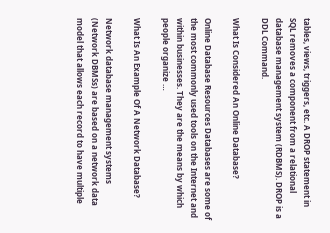tables, views, triggers, etc. A DROP statement in SQL removes a component from a relational database management system (RDBMS). DROP is a DDL Command.

What Is Considered An Online Database?

Online Database Resources Databases are some of the most commonly used tools on the Internet and within businesses. They are the means by which people organize …

What Is An Example Of A Network Database?

Network database management systems (Network DBMSs) are based on a network data model that allows each record to have multiple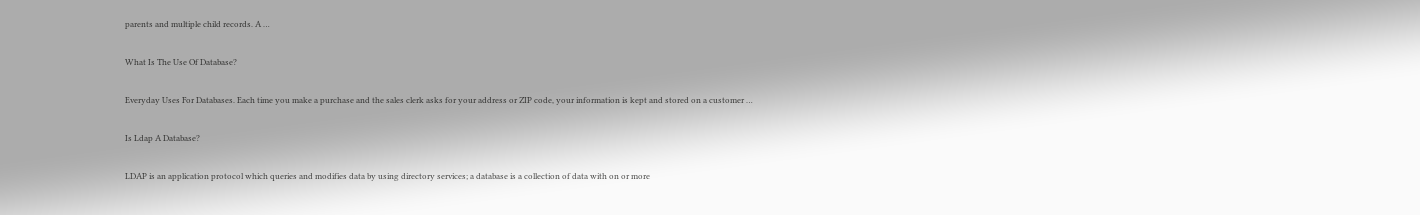parents and multiple child records. A …

What Is The Use Of Database?

Everyday Uses For Databases. Each time you make a purchase and the sales clerk asks for your address or ZIP code, your information is kept and stored on a customer …

Is Ldap A Database?

LDAP is an application protocol which queries and modifies data by using directory services; a database is a collection of data with on or more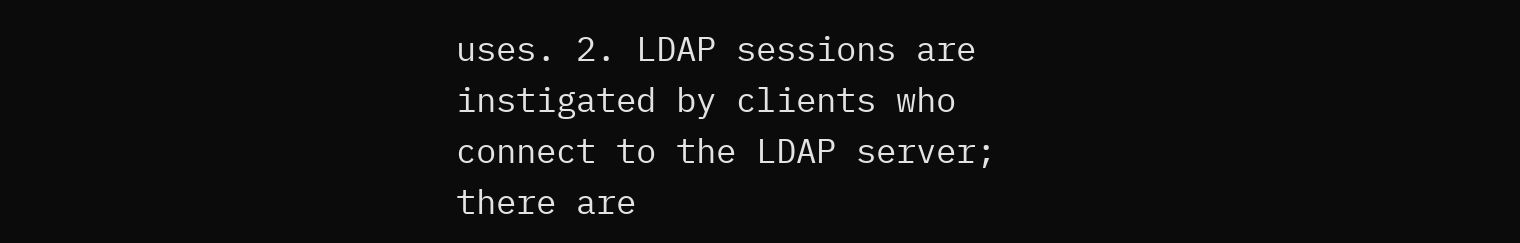uses. 2. LDAP sessions are instigated by clients who connect to the LDAP server; there are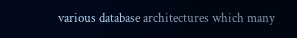various database architectures which many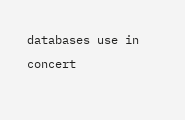databases use in concert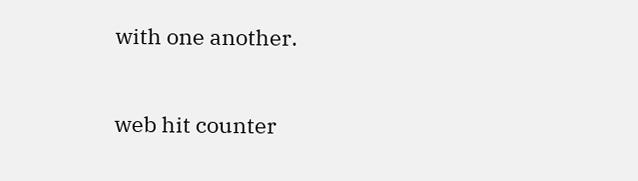with one another.

web hit counter